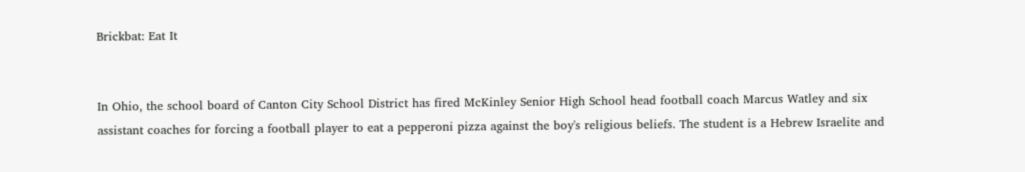Brickbat: Eat It


In Ohio, the school board of Canton City School District has fired McKinley Senior High School head football coach Marcus Watley and six assistant coaches for forcing a football player to eat a pepperoni pizza against the boy's religious beliefs. The student is a Hebrew Israelite and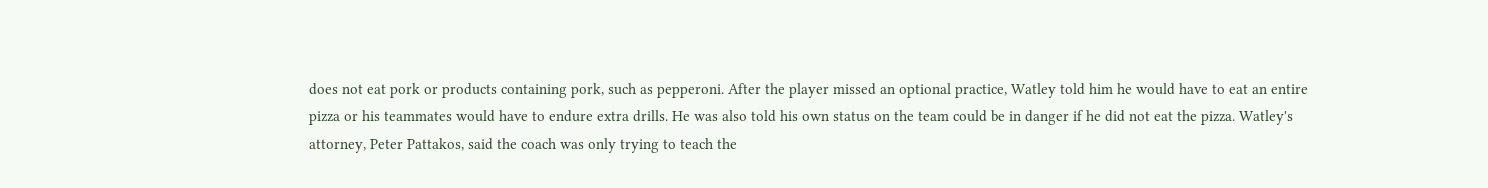does not eat pork or products containing pork, such as pepperoni. After the player missed an optional practice, Watley told him he would have to eat an entire pizza or his teammates would have to endure extra drills. He was also told his own status on the team could be in danger if he did not eat the pizza. Watley's attorney, Peter Pattakos, said the coach was only trying to teach the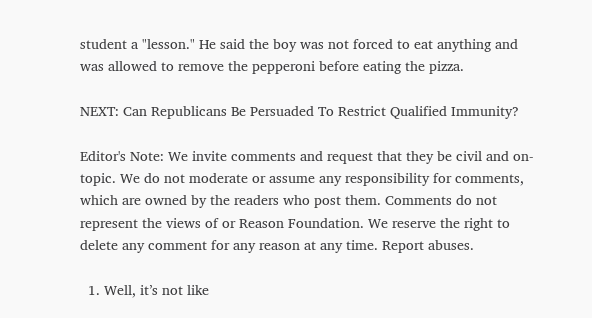student a "lesson." He said the boy was not forced to eat anything and was allowed to remove the pepperoni before eating the pizza.

NEXT: Can Republicans Be Persuaded To Restrict Qualified Immunity?

Editor's Note: We invite comments and request that they be civil and on-topic. We do not moderate or assume any responsibility for comments, which are owned by the readers who post them. Comments do not represent the views of or Reason Foundation. We reserve the right to delete any comment for any reason at any time. Report abuses.

  1. Well, it’s not like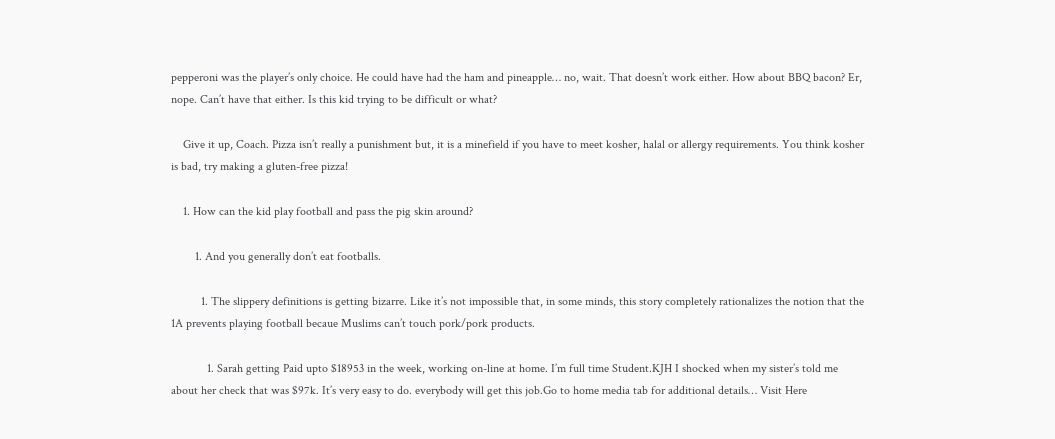pepperoni was the player’s only choice. He could have had the ham and pineapple… no, wait. That doesn’t work either. How about BBQ bacon? Er, nope. Can’t have that either. Is this kid trying to be difficult or what?

    Give it up, Coach. Pizza isn’t really a punishment but, it is a minefield if you have to meet kosher, halal or allergy requirements. You think kosher is bad, try making a gluten-free pizza!

    1. How can the kid play football and pass the pig skin around?

        1. And you generally don’t eat footballs.

          1. The slippery definitions is getting bizarre. Like it’s not impossible that, in some minds, this story completely rationalizes the notion that the 1A prevents playing football becaue Muslims can’t touch pork/pork products.

            1. Sarah getting Paid upto $18953 in the week, working on-line at home. I’m full time Student.KJH I shocked when my sister’s told me about her check that was $97k. It’s very easy to do. everybody will get this job.Go to home media tab for additional details… Visit Here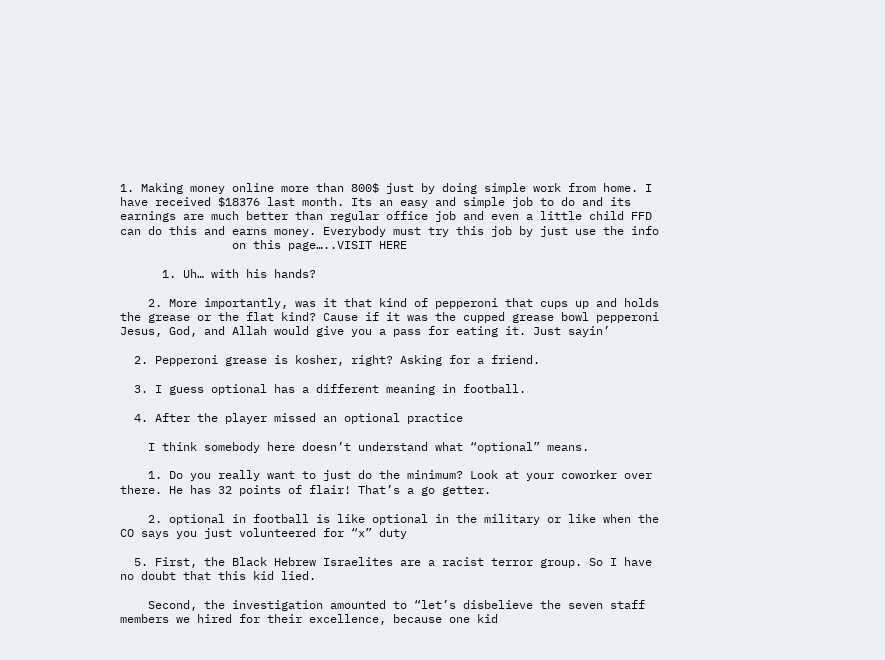1. Making money online more than 800$ just by doing simple work from home. I have received $18376 last month. Its an easy and simple job to do and its earnings are much better than regular office job and even a little child FFD can do this and earns money. Everybody must try this job by just use the info
                on this page…..VISIT HERE

      1. Uh… with his hands?

    2. More importantly, was it that kind of pepperoni that cups up and holds the grease or the flat kind? Cause if it was the cupped grease bowl pepperoni Jesus, God, and Allah would give you a pass for eating it. Just sayin’

  2. Pepperoni grease is kosher, right? Asking for a friend.

  3. I guess optional has a different meaning in football.

  4. After the player missed an optional practice

    I think somebody here doesn’t understand what “optional” means.

    1. Do you really want to just do the minimum? Look at your coworker over there. He has 32 points of flair! That’s a go getter.

    2. optional in football is like optional in the military or like when the CO says you just volunteered for “x” duty

  5. First, the Black Hebrew Israelites are a racist terror group. So I have no doubt that this kid lied.

    Second, the investigation amounted to “let’s disbelieve the seven staff members we hired for their excellence, because one kid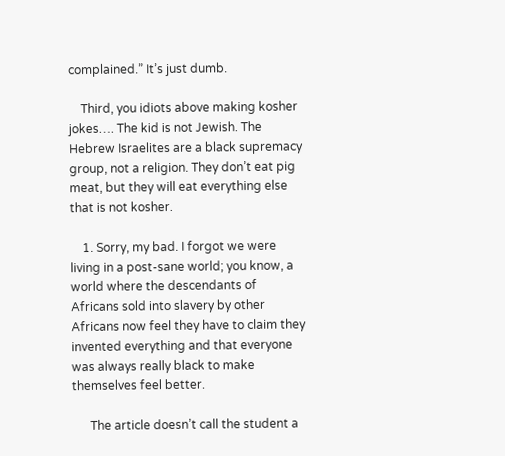complained.” It’s just dumb.

    Third, you idiots above making kosher jokes…. The kid is not Jewish. The Hebrew Israelites are a black supremacy group, not a religion. They don’t eat pig meat, but they will eat everything else that is not kosher.

    1. Sorry, my bad. I forgot we were living in a post-sane world; you know, a world where the descendants of Africans sold into slavery by other Africans now feel they have to claim they invented everything and that everyone was always really black to make themselves feel better.

      The article doesn’t call the student a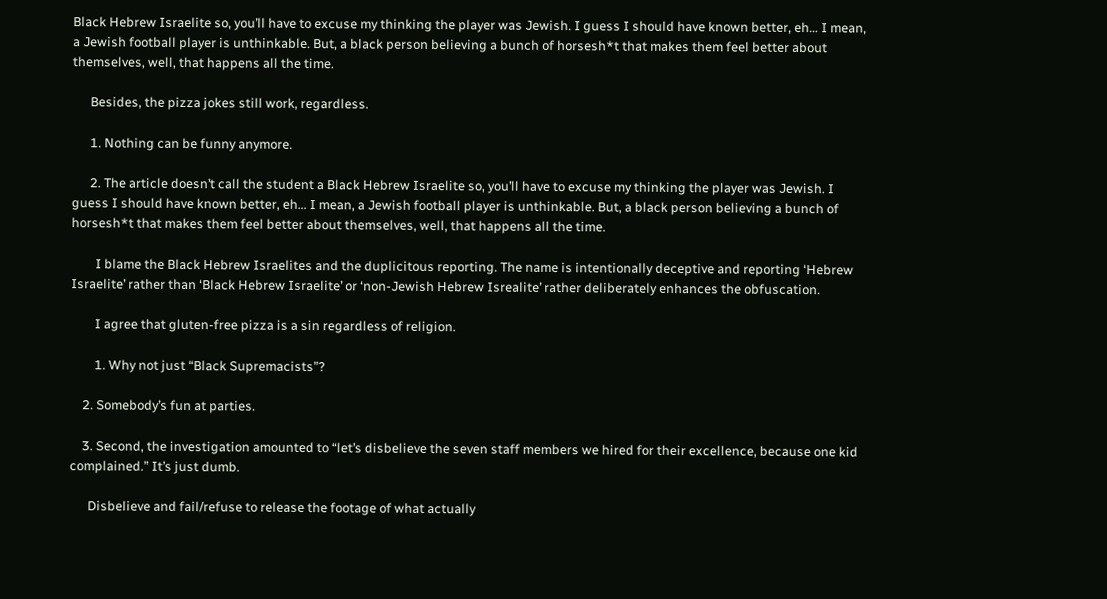Black Hebrew Israelite so, you’ll have to excuse my thinking the player was Jewish. I guess I should have known better, eh… I mean, a Jewish football player is unthinkable. But, a black person believing a bunch of horsesh*t that makes them feel better about themselves, well, that happens all the time.

      Besides, the pizza jokes still work, regardless.

      1. Nothing can be funny anymore.

      2. The article doesn’t call the student a Black Hebrew Israelite so, you’ll have to excuse my thinking the player was Jewish. I guess I should have known better, eh… I mean, a Jewish football player is unthinkable. But, a black person believing a bunch of horsesh*t that makes them feel better about themselves, well, that happens all the time.

        I blame the Black Hebrew Israelites and the duplicitous reporting. The name is intentionally deceptive and reporting ‘Hebrew Israelite’ rather than ‘Black Hebrew Israelite’ or ‘non-Jewish Hebrew Isrealite’ rather deliberately enhances the obfuscation.

        I agree that gluten-free pizza is a sin regardless of religion.

        1. Why not just “Black Supremacists”?

    2. Somebody’s fun at parties.

    3. Second, the investigation amounted to “let’s disbelieve the seven staff members we hired for their excellence, because one kid complained.” It’s just dumb.

      Disbelieve and fail/refuse to release the footage of what actually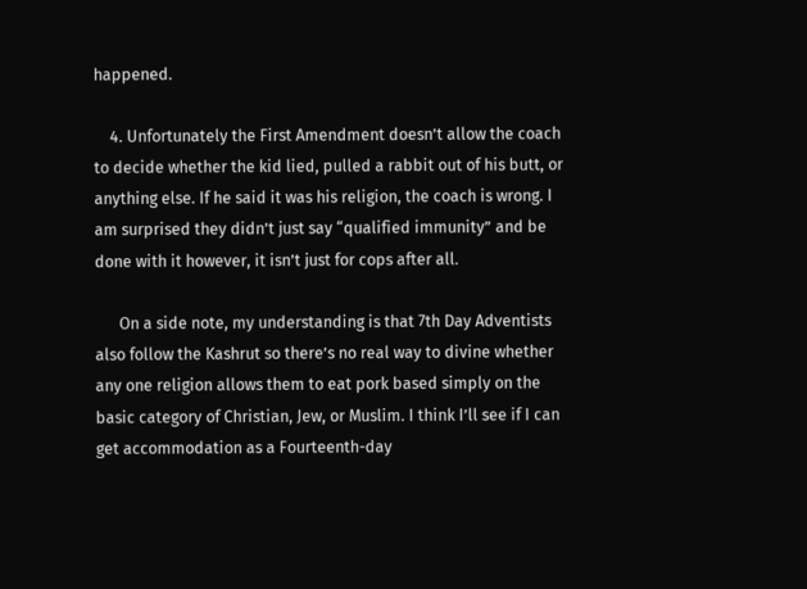happened.

    4. Unfortunately the First Amendment doesn’t allow the coach to decide whether the kid lied, pulled a rabbit out of his butt, or anything else. If he said it was his religion, the coach is wrong. I am surprised they didn’t just say “qualified immunity” and be done with it however, it isn’t just for cops after all.

      On a side note, my understanding is that 7th Day Adventists also follow the Kashrut so there’s no real way to divine whether any one religion allows them to eat pork based simply on the basic category of Christian, Jew, or Muslim. I think I’ll see if I can get accommodation as a Fourteenth-day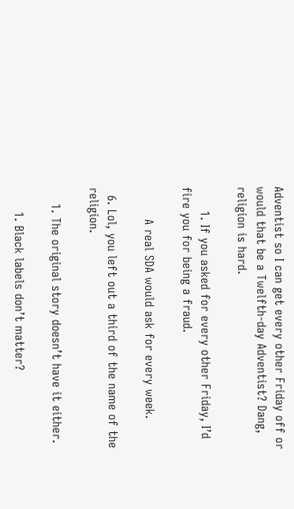Adventist so I can get every other Friday off or would that be a Twelfth-day Adventist? Dang, religion is hard.

      1. If you asked for every other Friday, I’d fire you for being a fraud.

        A real SDA would ask for every week.

  6. Lol, you left out a third of the name of the religion.

    1. The original story doesn’t have it either.

      1. Black labels don’t matter?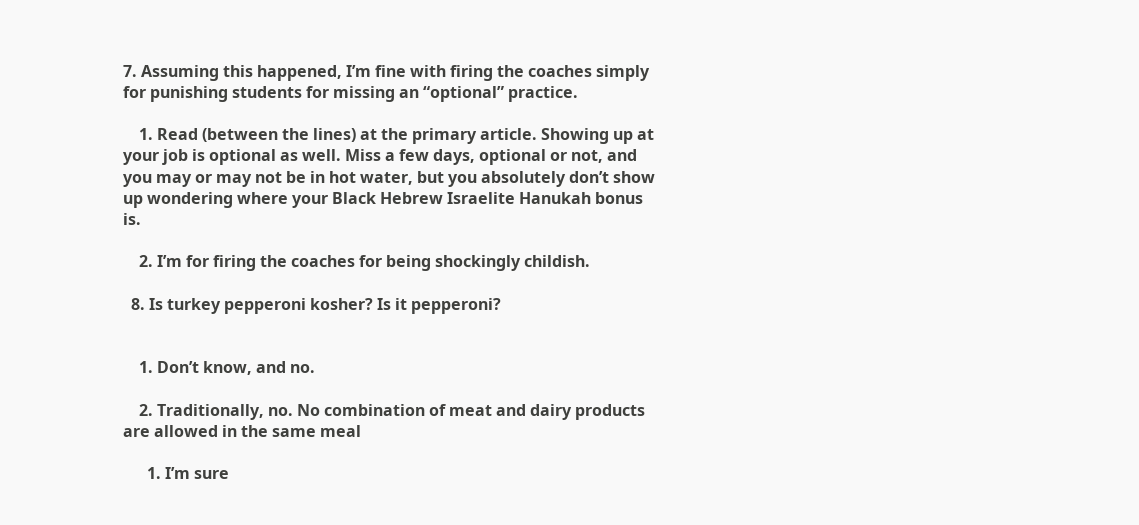7. Assuming this happened, I’m fine with firing the coaches simply for punishing students for missing an “optional” practice.

    1. Read (between the lines) at the primary article. Showing up at your job is optional as well. Miss a few days, optional or not, and you may or may not be in hot water, but you absolutely don’t show up wondering where your Black Hebrew Israelite Hanukah bonus is.

    2. I’m for firing the coaches for being shockingly childish.

  8. Is turkey pepperoni kosher? Is it pepperoni?


    1. Don’t know, and no.

    2. Traditionally, no. No combination of meat and dairy products are allowed in the same meal

      1. I’m sure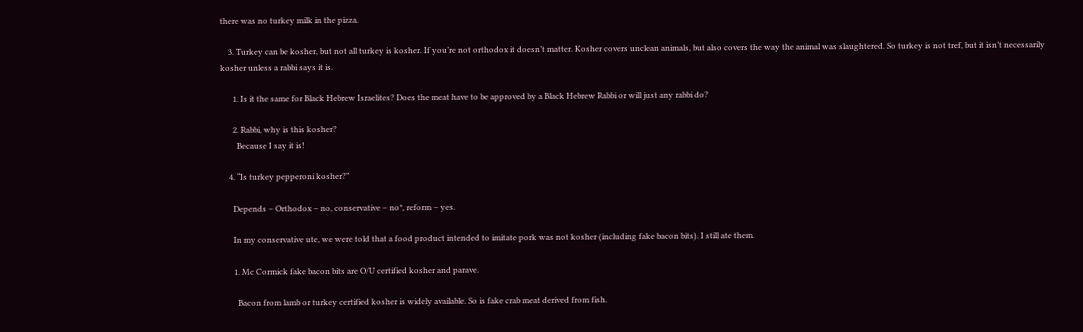there was no turkey milk in the pizza.

    3. Turkey can be kosher, but not all turkey is kosher. If you’re not orthodox it doesn’t matter. Kosher covers unclean animals, but also covers the way the animal was slaughtered. So turkey is not tref, but it isn’t necessarily kosher unless a rabbi says it is.

      1. Is it the same for Black Hebrew Israelites? Does the meat have to be approved by a Black Hebrew Rabbi or will just any rabbi do?

      2. Rabbi, why is this kosher?
        Because I say it is!

    4. “Is turkey pepperoni kosher?”

      Depends – Orthodox – no, conservative – no*, reform – yes.

      In my conservative ute, we were told that a food product intended to imitate pork was not kosher (including fake bacon bits). I still ate them.

      1. Mc Cormick fake bacon bits are O/U certified kosher and parave.

        Bacon from lamb or turkey certified kosher is widely available. So is fake crab meat derived from fish.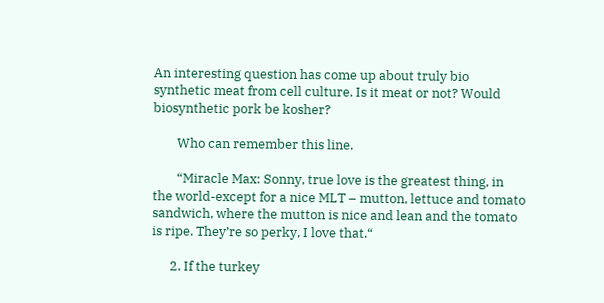An interesting question has come up about truly bio synthetic meat from cell culture. Is it meat or not? Would biosynthetic pork be kosher?

        Who can remember this line.

        “Miracle Max: Sonny, true love is the greatest thing, in the world-except for a nice MLT – mutton, lettuce and tomato sandwich, where the mutton is nice and lean and the tomato is ripe. They’re so perky, I love that.“

      2. If the turkey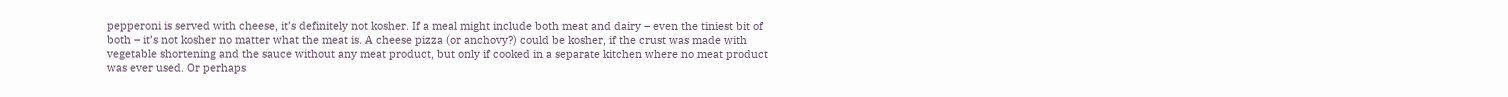pepperoni is served with cheese, it’s definitely not kosher. If a meal might include both meat and dairy – even the tiniest bit of both – it’s not kosher no matter what the meat is. A cheese pizza (or anchovy?) could be kosher, if the crust was made with vegetable shortening and the sauce without any meat product, but only if cooked in a separate kitchen where no meat product was ever used. Or perhaps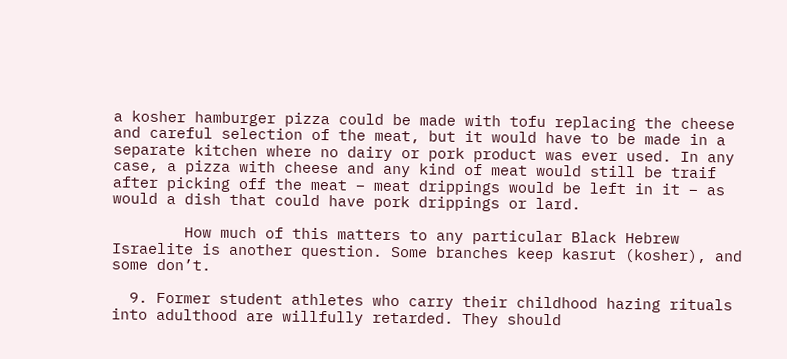a kosher hamburger pizza could be made with tofu replacing the cheese and careful selection of the meat, but it would have to be made in a separate kitchen where no dairy or pork product was ever used. In any case, a pizza with cheese and any kind of meat would still be traif after picking off the meat – meat drippings would be left in it – as would a dish that could have pork drippings or lard.

        How much of this matters to any particular Black Hebrew Israelite is another question. Some branches keep kasrut (kosher), and some don’t.

  9. Former student athletes who carry their childhood hazing rituals into adulthood are willfully retarded. They should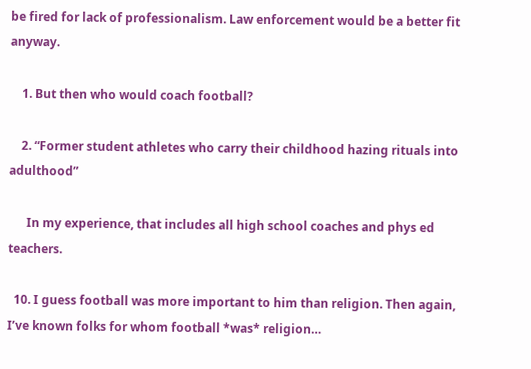be fired for lack of professionalism. Law enforcement would be a better fit anyway.

    1. But then who would coach football?

    2. “Former student athletes who carry their childhood hazing rituals into adulthood”

      In my experience, that includes all high school coaches and phys ed teachers.

  10. I guess football was more important to him than religion. Then again, I’ve known folks for whom football *was* religion…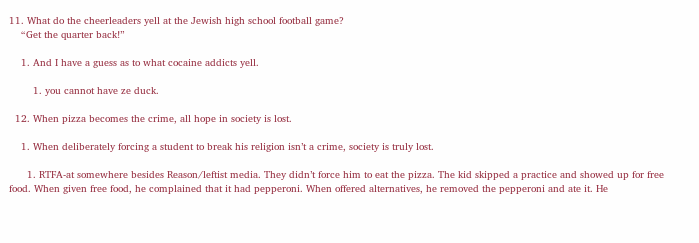11. What do the cheerleaders yell at the Jewish high school football game?
    “Get the quarter back!”

    1. And I have a guess as to what cocaine addicts yell.

        1. you cannot have ze duck.

  12. When pizza becomes the crime, all hope in society is lost.

    1. When deliberately forcing a student to break his religion isn’t a crime, society is truly lost.

      1. RTFA-at somewhere besides Reason/leftist media. They didn’t force him to eat the pizza. The kid skipped a practice and showed up for free food. When given free food, he complained that it had pepperoni. When offered alternatives, he removed the pepperoni and ate it. He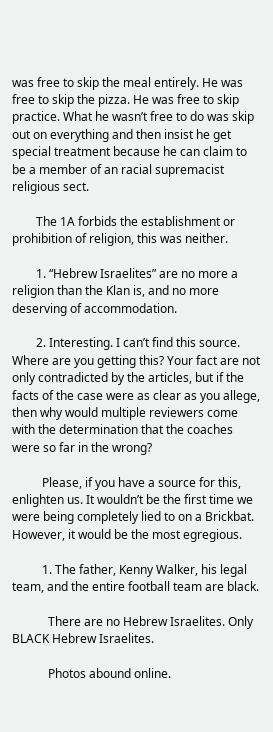was free to skip the meal entirely. He was free to skip the pizza. He was free to skip practice. What he wasn’t free to do was skip out on everything and then insist he get special treatment because he can claim to be a member of an racial supremacist religious sect.

        The 1A forbids the establishment or prohibition of religion, this was neither.

        1. “Hebrew Israelites” are no more a religion than the Klan is, and no more deserving of accommodation.

        2. Interesting. I can’t find this source. Where are you getting this? Your fact are not only contradicted by the articles, but if the facts of the case were as clear as you allege, then why would multiple reviewers come with the determination that the coaches were so far in the wrong?

          Please, if you have a source for this, enlighten us. It wouldn’t be the first time we were being completely lied to on a Brickbat. However, it would be the most egregious.

          1. The father, Kenny Walker, his legal team, and the entire football team are black.

            There are no Hebrew Israelites. Only BLACK Hebrew Israelites.

            Photos abound online.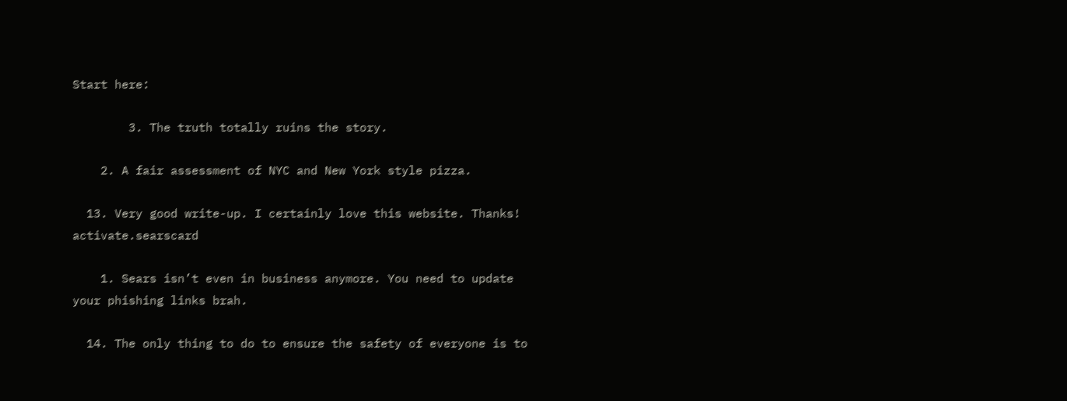Start here:

        3. The truth totally ruins the story.

    2. A fair assessment of NYC and New York style pizza.

  13. Very good write-up. I certainly love this website. Thanks! activate.searscard

    1. Sears isn’t even in business anymore. You need to update your phishing links brah.

  14. The only thing to do to ensure the safety of everyone is to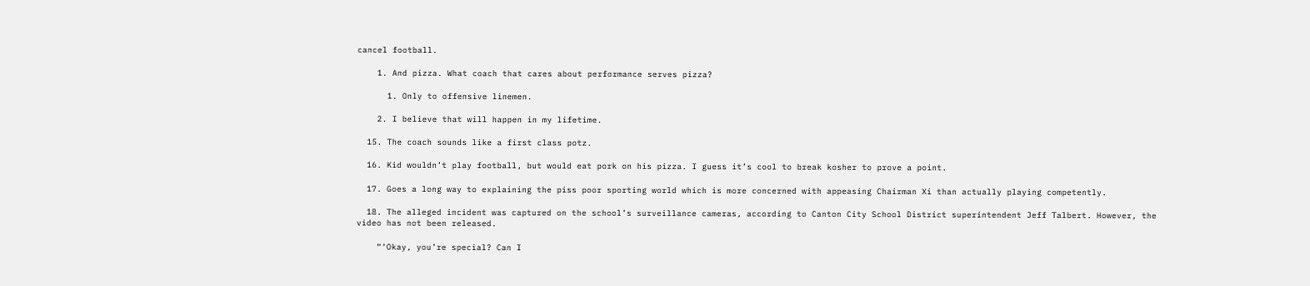cancel football.

    1. And pizza. What coach that cares about performance serves pizza?

      1. Only to offensive linemen.

    2. I believe that will happen in my lifetime.

  15. The coach sounds like a first class potz.

  16. Kid wouldn’t play football, but would eat pork on his pizza. I guess it’s cool to break kosher to prove a point.

  17. Goes a long way to explaining the piss poor sporting world which is more concerned with appeasing Chairman Xi than actually playing competently.

  18. The alleged incident was captured on the school’s surveillance cameras, according to Canton City School District superintendent Jeff Talbert. However, the video has not been released.

    “‘Okay, you’re special? Can I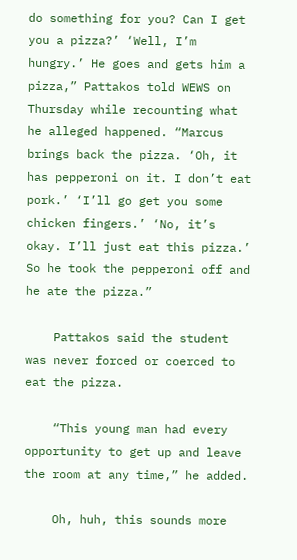do something for you? Can I get you a pizza?’ ‘Well, I’m hungry.’ He goes and gets him a pizza,” Pattakos told WEWS on Thursday while recounting what he alleged happened. “Marcus brings back the pizza. ‘Oh, it has pepperoni on it. I don’t eat pork.’ ‘I’ll go get you some chicken fingers.’ ‘No, it’s okay. I’ll just eat this pizza.’ So he took the pepperoni off and he ate the pizza.”

    Pattakos said the student was never forced or coerced to eat the pizza.

    “This young man had every opportunity to get up and leave the room at any time,” he added.

    Oh, huh, this sounds more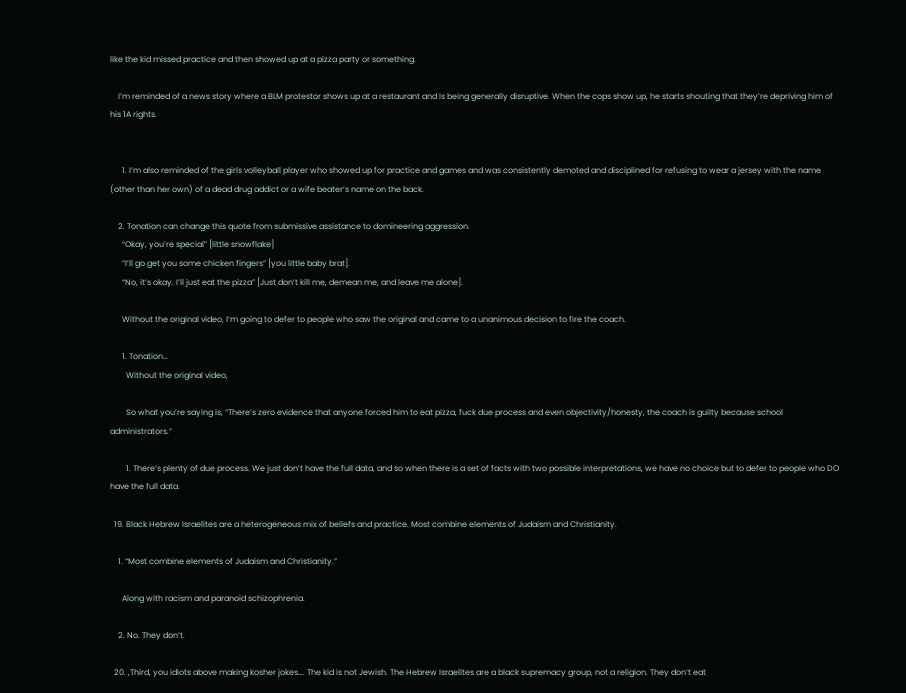like the kid missed practice and then showed up at a pizza party or something.

    I’m reminded of a news story where a BLM protestor shows up at a restaurant and is being generally disruptive. When the cops show up, he starts shouting that they’re depriving him of his 1A rights.


      1. I’m also reminded of the girls volleyball player who showed up for practice and games and was consistently demoted and disciplined for refusing to wear a jersey with the name (other than her own) of a dead drug addict or a wife beater’s name on the back.

    2. Tonation can change this quote from submissive assistance to domineering aggression.
      “Okay, you’re special” [little snowflake]
      “I’ll go get you some chicken fingers” [you little baby brat].
      “No, it’s okay. I’ll just eat the pizza” [Just don’t kill me, demean me, and leave me alone].

      Without the original video, I’m going to defer to people who saw the original and came to a unanimous decision to fire the coach.

      1. Tonation…
        Without the original video,

        So what you’re saying is, “There’s zero evidence that anyone forced him to eat pizza, fuck due process and even objectivity/honesty, the coach is guilty because school administrators.”

        1. There’s plenty of due process. We just don’t have the full data, and so when there is a set of facts with two possible interpretations, we have no choice but to defer to people who DO have the full data.

  19. Black Hebrew Israelites are a heterogeneous mix of beliefs and practice. Most combine elements of Judaism and Christianity.

    1. “Most combine elements of Judaism and Christianity.”

      Along with racism and paranoid schizophrenia.

    2. No. They don’t.

  20. ,Third, you idiots above making kosher jokes…. The kid is not Jewish. The Hebrew Israelites are a black supremacy group, not a religion. They don’t eat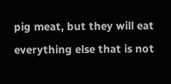pig meat, but they will eat everything else that is not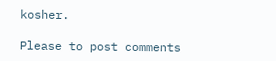kosher.

Please to post comments